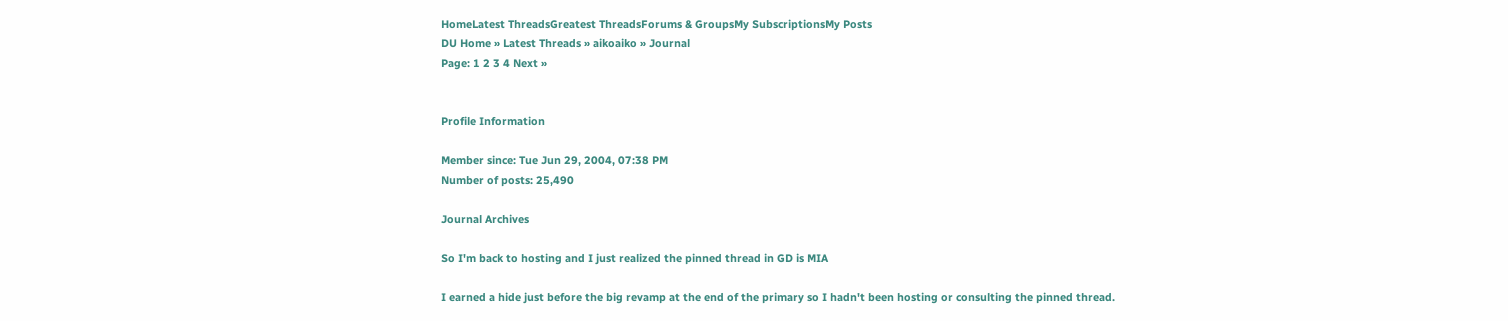HomeLatest ThreadsGreatest ThreadsForums & GroupsMy SubscriptionsMy Posts
DU Home » Latest Threads » aikoaiko » Journal
Page: 1 2 3 4 Next »


Profile Information

Member since: Tue Jun 29, 2004, 07:38 PM
Number of posts: 25,490

Journal Archives

So I'm back to hosting and I just realized the pinned thread in GD is MIA

I earned a hide just before the big revamp at the end of the primary so I hadn't been hosting or consulting the pinned thread.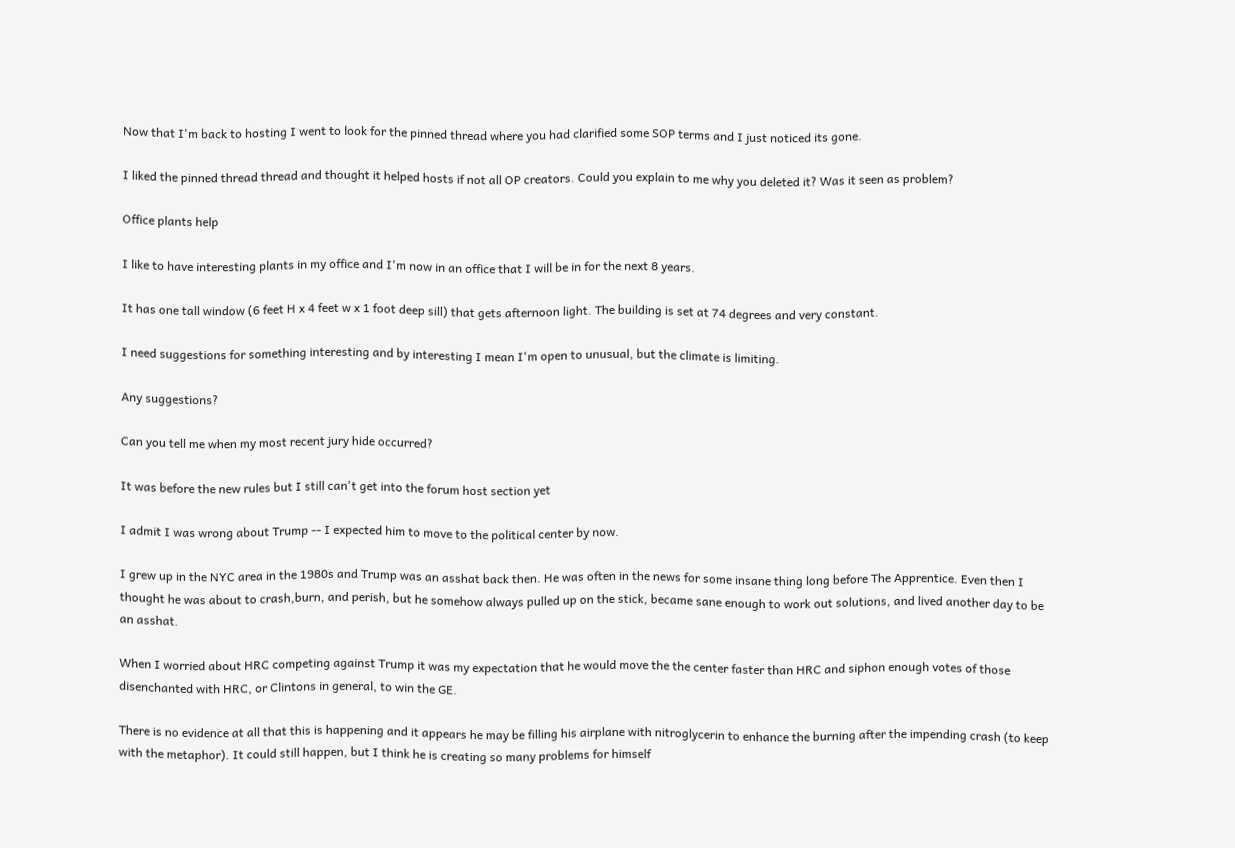Now that I'm back to hosting I went to look for the pinned thread where you had clarified some SOP terms and I just noticed its gone.

I liked the pinned thread thread and thought it helped hosts if not all OP creators. Could you explain to me why you deleted it? Was it seen as problem?

Office plants help

I like to have interesting plants in my office and I'm now in an office that I will be in for the next 8 years.

It has one tall window (6 feet H x 4 feet w x 1 foot deep sill) that gets afternoon light. The building is set at 74 degrees and very constant.

I need suggestions for something interesting and by interesting I mean I'm open to unusual, but the climate is limiting.

Any suggestions?

Can you tell me when my most recent jury hide occurred?

It was before the new rules but I still can't get into the forum host section yet

I admit I was wrong about Trump -- I expected him to move to the political center by now.

I grew up in the NYC area in the 1980s and Trump was an asshat back then. He was often in the news for some insane thing long before The Apprentice. Even then I thought he was about to crash,burn, and perish, but he somehow always pulled up on the stick, became sane enough to work out solutions, and lived another day to be an asshat.

When I worried about HRC competing against Trump it was my expectation that he would move the the center faster than HRC and siphon enough votes of those disenchanted with HRC, or Clintons in general, to win the GE.

There is no evidence at all that this is happening and it appears he may be filling his airplane with nitroglycerin to enhance the burning after the impending crash (to keep with the metaphor). It could still happen, but I think he is creating so many problems for himself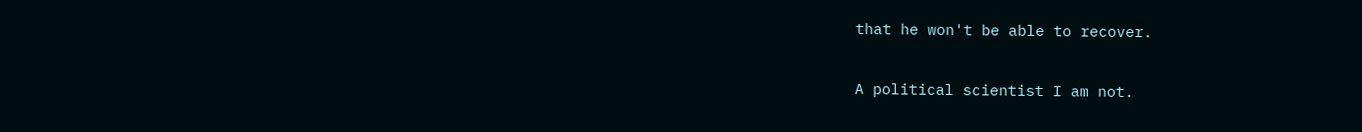that he won't be able to recover.

A political scientist I am not.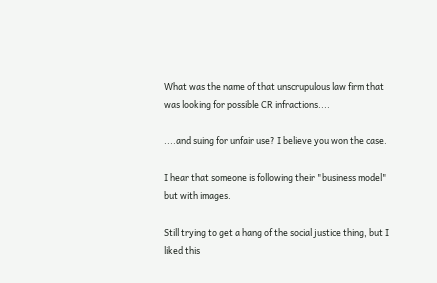What was the name of that unscrupulous law firm that was looking for possible CR infractions....

....and suing for unfair use? I believe you won the case.

I hear that someone is following their "business model" but with images.

Still trying to get a hang of the social justice thing, but I liked this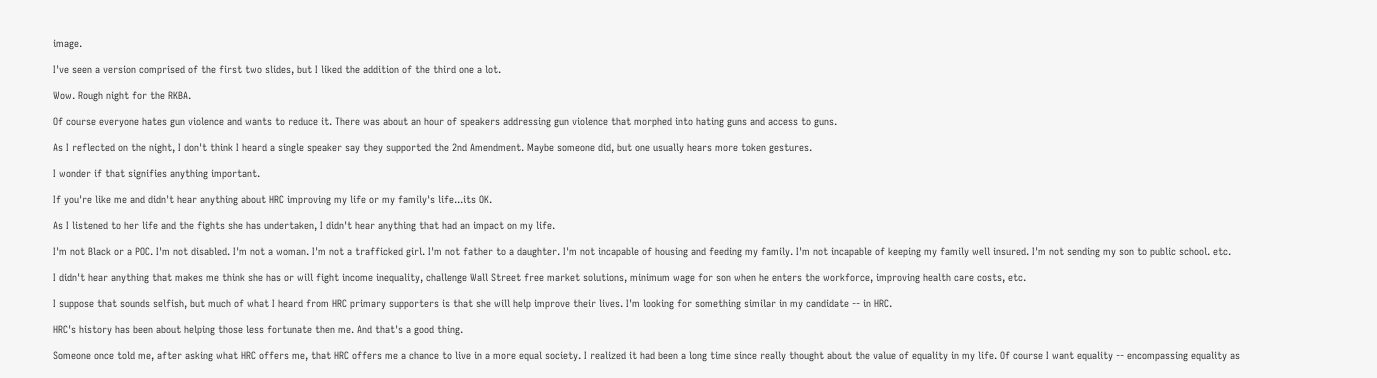image.

I've seen a version comprised of the first two slides, but I liked the addition of the third one a lot.

Wow. Rough night for the RKBA.

Of course everyone hates gun violence and wants to reduce it. There was about an hour of speakers addressing gun violence that morphed into hating guns and access to guns.

As I reflected on the night, I don't think I heard a single speaker say they supported the 2nd Amendment. Maybe someone did, but one usually hears more token gestures.

I wonder if that signifies anything important.

If you're like me and didn't hear anything about HRC improving my life or my family's life...its OK.

As I listened to her life and the fights she has undertaken, I didn't hear anything that had an impact on my life.

I'm not Black or a POC. I'm not disabled. I'm not a woman. I'm not a trafficked girl. I'm not father to a daughter. I'm not incapable of housing and feeding my family. I'm not incapable of keeping my family well insured. I'm not sending my son to public school. etc.

I didn't hear anything that makes me think she has or will fight income inequality, challenge Wall Street free market solutions, minimum wage for son when he enters the workforce, improving health care costs, etc.

I suppose that sounds selfish, but much of what I heard from HRC primary supporters is that she will help improve their lives. I'm looking for something similar in my candidate -- in HRC.

HRC's history has been about helping those less fortunate then me. And that's a good thing.

Someone once told me, after asking what HRC offers me, that HRC offers me a chance to live in a more equal society. I realized it had been a long time since really thought about the value of equality in my life. Of course I want equality -- encompassing equality as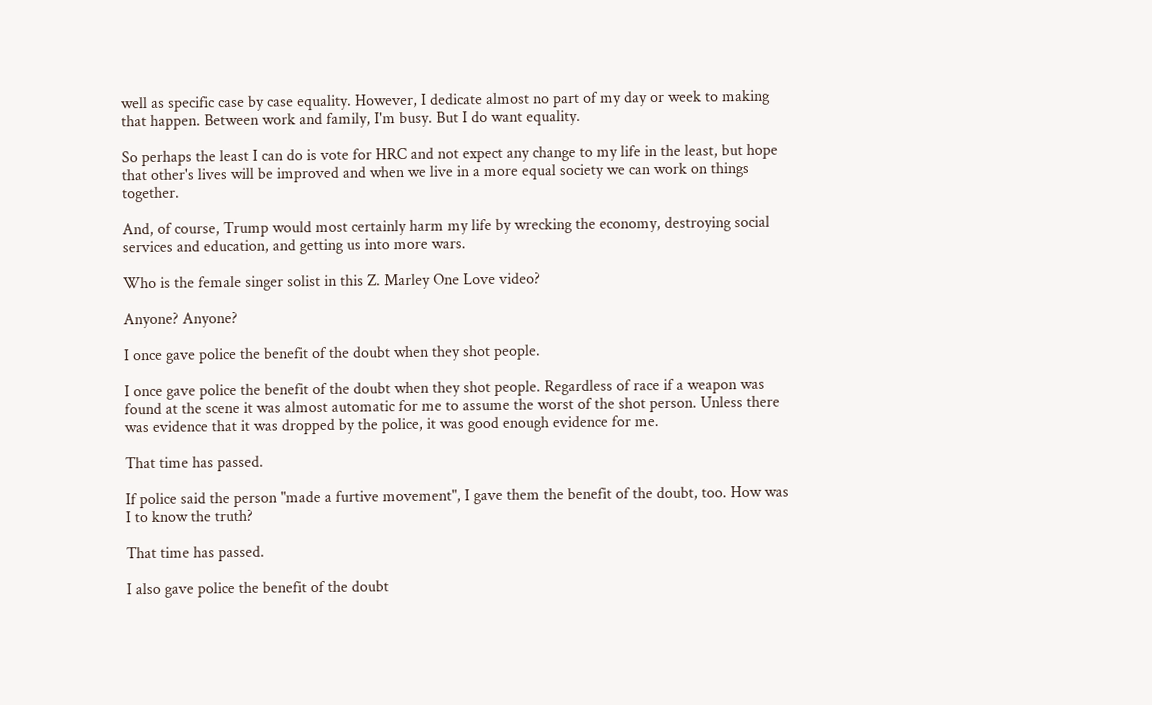well as specific case by case equality. However, I dedicate almost no part of my day or week to making that happen. Between work and family, I'm busy. But I do want equality.

So perhaps the least I can do is vote for HRC and not expect any change to my life in the least, but hope that other's lives will be improved and when we live in a more equal society we can work on things together.

And, of course, Trump would most certainly harm my life by wrecking the economy, destroying social services and education, and getting us into more wars.

Who is the female singer solist in this Z. Marley One Love video?

Anyone? Anyone?

I once gave police the benefit of the doubt when they shot people.

I once gave police the benefit of the doubt when they shot people. Regardless of race if a weapon was found at the scene it was almost automatic for me to assume the worst of the shot person. Unless there was evidence that it was dropped by the police, it was good enough evidence for me.

That time has passed.

If police said the person "made a furtive movement", I gave them the benefit of the doubt, too. How was I to know the truth?

That time has passed.

I also gave police the benefit of the doubt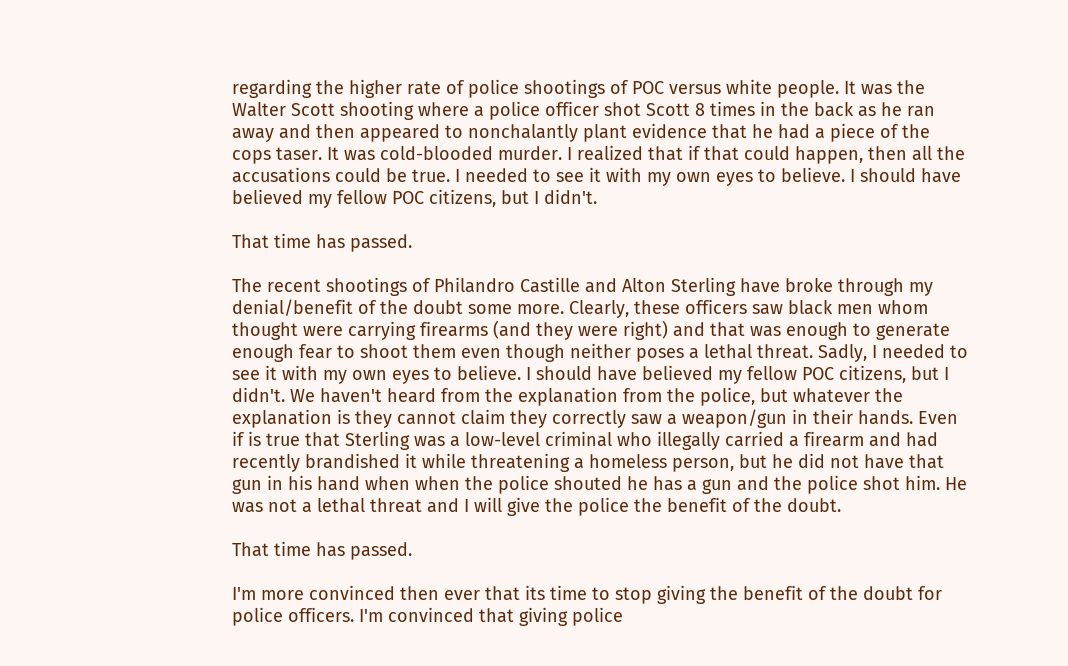regarding the higher rate of police shootings of POC versus white people. It was the Walter Scott shooting where a police officer shot Scott 8 times in the back as he ran away and then appeared to nonchalantly plant evidence that he had a piece of the cops taser. It was cold-blooded murder. I realized that if that could happen, then all the accusations could be true. I needed to see it with my own eyes to believe. I should have believed my fellow POC citizens, but I didn't.

That time has passed.

The recent shootings of Philandro Castille and Alton Sterling have broke through my denial/benefit of the doubt some more. Clearly, these officers saw black men whom thought were carrying firearms (and they were right) and that was enough to generate enough fear to shoot them even though neither poses a lethal threat. Sadly, I needed to see it with my own eyes to believe. I should have believed my fellow POC citizens, but I didn't. We haven't heard from the explanation from the police, but whatever the explanation is they cannot claim they correctly saw a weapon/gun in their hands. Even if is true that Sterling was a low-level criminal who illegally carried a firearm and had recently brandished it while threatening a homeless person, but he did not have that gun in his hand when when the police shouted he has a gun and the police shot him. He was not a lethal threat and I will give the police the benefit of the doubt.

That time has passed.

I'm more convinced then ever that its time to stop giving the benefit of the doubt for police officers. I'm convinced that giving police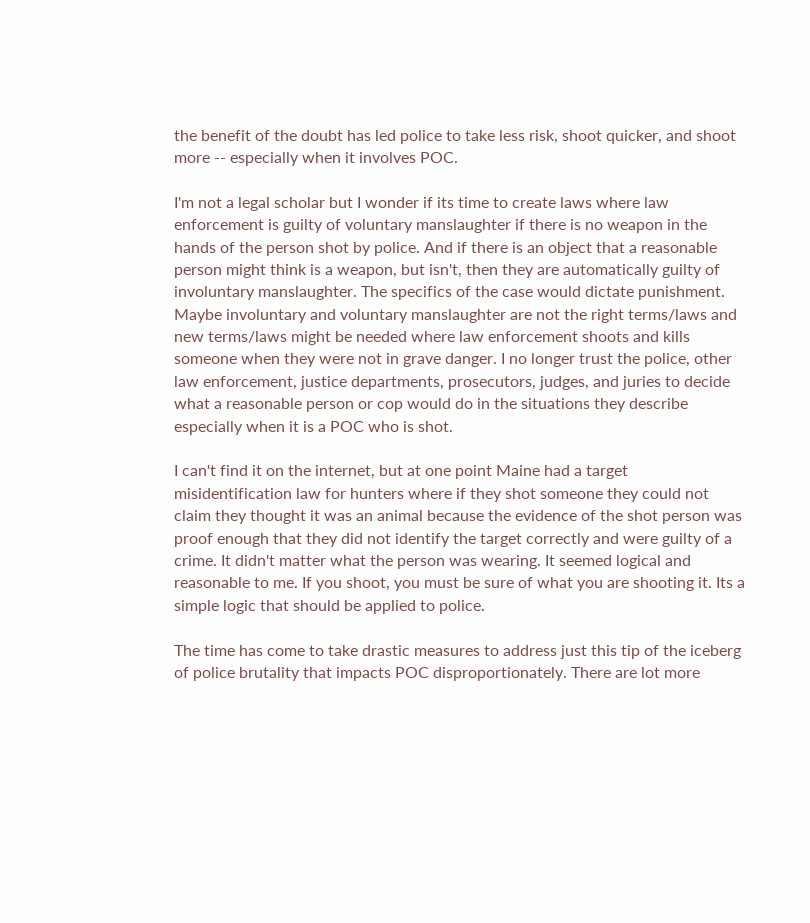the benefit of the doubt has led police to take less risk, shoot quicker, and shoot more -- especially when it involves POC.

I'm not a legal scholar but I wonder if its time to create laws where law enforcement is guilty of voluntary manslaughter if there is no weapon in the hands of the person shot by police. And if there is an object that a reasonable person might think is a weapon, but isn't, then they are automatically guilty of involuntary manslaughter. The specifics of the case would dictate punishment. Maybe involuntary and voluntary manslaughter are not the right terms/laws and new terms/laws might be needed where law enforcement shoots and kills someone when they were not in grave danger. I no longer trust the police, other law enforcement, justice departments, prosecutors, judges, and juries to decide what a reasonable person or cop would do in the situations they describe especially when it is a POC who is shot.

I can't find it on the internet, but at one point Maine had a target misidentification law for hunters where if they shot someone they could not claim they thought it was an animal because the evidence of the shot person was proof enough that they did not identify the target correctly and were guilty of a crime. It didn't matter what the person was wearing. It seemed logical and reasonable to me. If you shoot, you must be sure of what you are shooting it. Its a simple logic that should be applied to police.

The time has come to take drastic measures to address just this tip of the iceberg of police brutality that impacts POC disproportionately. There are lot more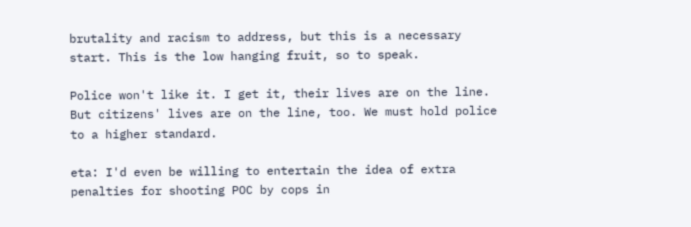brutality and racism to address, but this is a necessary start. This is the low hanging fruit, so to speak.

Police won't like it. I get it, their lives are on the line. But citizens' lives are on the line, too. We must hold police to a higher standard.

eta: I'd even be willing to entertain the idea of extra penalties for shooting POC by cops in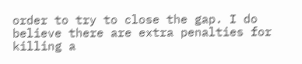order to try to close the gap. I do believe there are extra penalties for killing a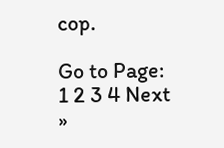cop.

Go to Page: 1 2 3 4 Next »